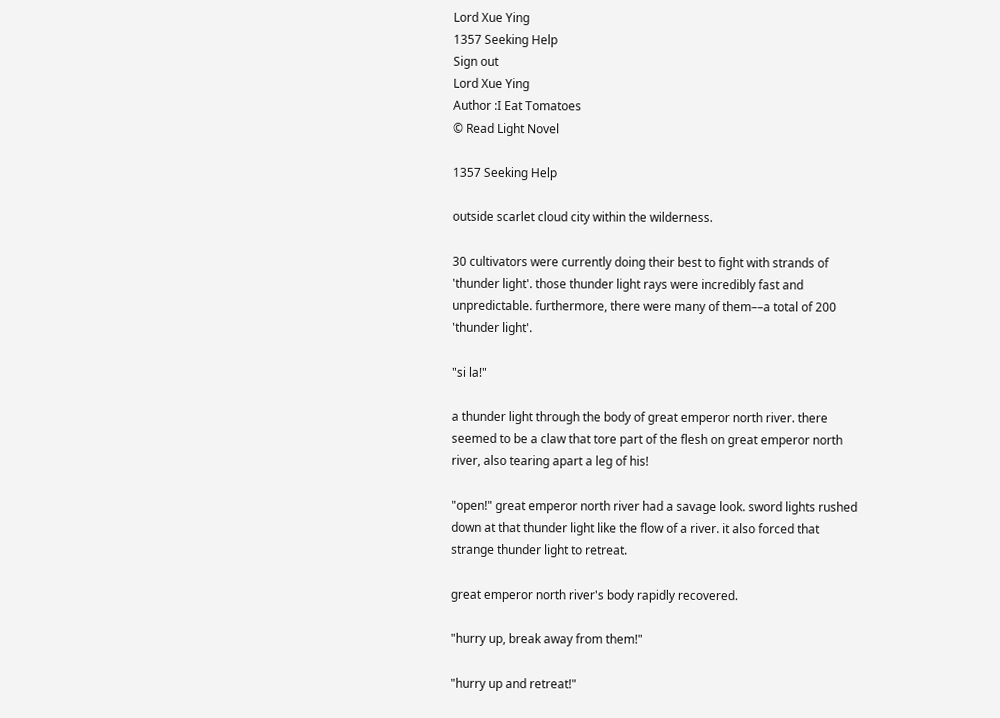Lord Xue Ying
1357 Seeking Help
Sign out
Lord Xue Ying
Author :I Eat Tomatoes
© Read Light Novel

1357 Seeking Help

outside scarlet cloud city within the wilderness.

30 cultivators were currently doing their best to fight with strands of 'thunder light'. those thunder light rays were incredibly fast and unpredictable. furthermore, there were many of them––a total of 200 'thunder light'.

"si la!"

a thunder light through the body of great emperor north river. there seemed to be a claw that tore part of the flesh on great emperor north river, also tearing apart a leg of his!

"open!" great emperor north river had a savage look. sword lights rushed down at that thunder light like the flow of a river. it also forced that strange thunder light to retreat.

great emperor north river's body rapidly recovered.

"hurry up, break away from them!"

"hurry up and retreat!"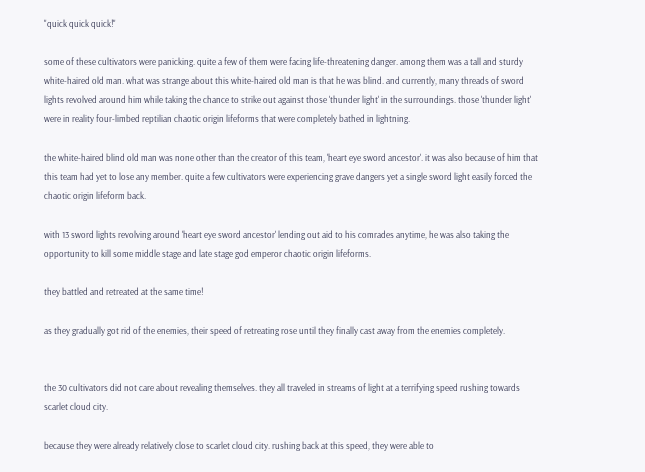"quick quick quick!"

some of these cultivators were panicking. quite a few of them were facing life-threatening danger. among them was a tall and sturdy white-haired old man. what was strange about this white-haired old man is that he was blind. and currently, many threads of sword lights revolved around him while taking the chance to strike out against those 'thunder light' in the surroundings. those 'thunder light' were in reality four-limbed reptilian chaotic origin lifeforms that were completely bathed in lightning.

the white-haired blind old man was none other than the creator of this team, 'heart eye sword ancestor'. it was also because of him that this team had yet to lose any member. quite a few cultivators were experiencing grave dangers yet a single sword light easily forced the chaotic origin lifeform back.

with 13 sword lights revolving around 'heart eye sword ancestor' lending out aid to his comrades anytime, he was also taking the opportunity to kill some middle stage and late stage god emperor chaotic origin lifeforms.

they battled and retreated at the same time!

as they gradually got rid of the enemies, their speed of retreating rose until they finally cast away from the enemies completely.


the 30 cultivators did not care about revealing themselves. they all traveled in streams of light at a terrifying speed rushing towards scarlet cloud city.

because they were already relatively close to scarlet cloud city. rushing back at this speed, they were able to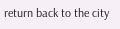return back to the city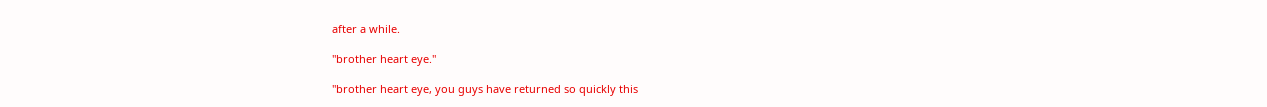after a while.

"brother heart eye."

"brother heart eye, you guys have returned so quickly this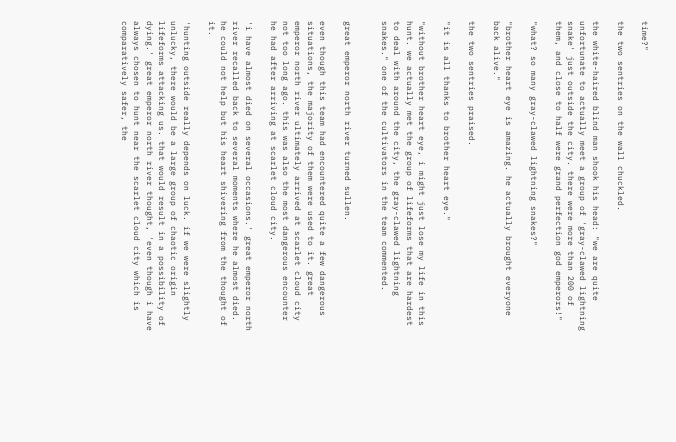time?"

the two sentries on the wall chuckled.

the white-haired blind man shook his head: "we are quite unfortunate to actually meet a group of 'gray-clawed lightning snake' just outside the city. there were more than 200 of them, and close to half were grand perfection god emperors!"

"what? so many gray-clawed lightning snakes?"

"brother heart eye is amazing. he actually brought everyone back alive."

the two sentries praised.

"it is all thanks to brother heart eye."

"without brother heart eye, i might just lose my life in this hunt. we actually met the group of lifeforms that are hardest to deal with around the city, the gray-clawed lightning snakes." one of the cultivators in the team commented.


great emperor north river turned sullen.

even though this team had encountered quite a few dangerous situations, the majority of them were used to it. great emperor north river ultimately arrived at scarlet cloud city not too long ago. this was also the most dangerous encounter he had after arriving at scarlet cloud city.

'i have almost died on several occasions.' great emperor north river recalled back to several moments where he almost died. he could not help but his heart shivering from the thought of it.

'hunting outside really depends on luck. if we were slightly unlucky, there would be a large group of chaotic origin lifeforms attacking us. that would result in a possibility of dying.' great emperor north river thought, 'even though i have always chosen to hunt near the scarlet cloud city which is comparatively safer, the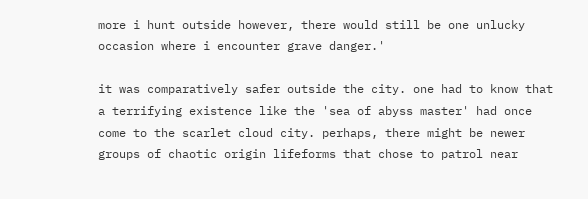more i hunt outside however, there would still be one unlucky occasion where i encounter grave danger.'

it was comparatively safer outside the city. one had to know that a terrifying existence like the 'sea of abyss master' had once come to the scarlet cloud city. perhaps, there might be newer groups of chaotic origin lifeforms that chose to patrol near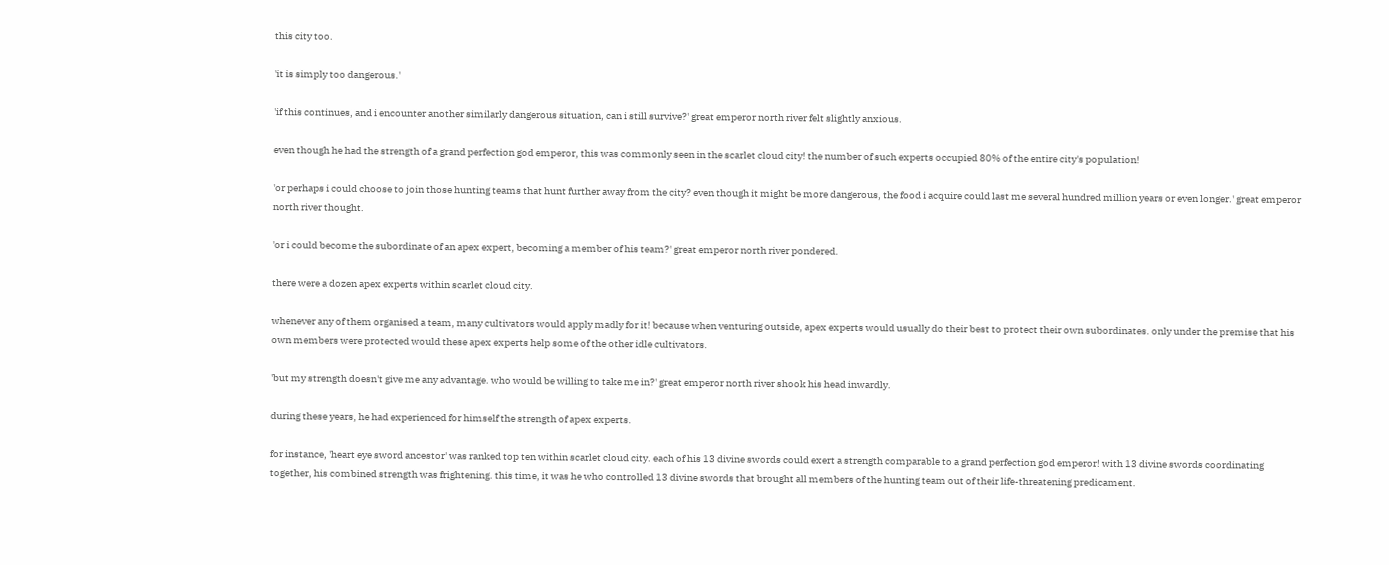this city too.

'it is simply too dangerous.'

'if this continues, and i encounter another similarly dangerous situation, can i still survive?' great emperor north river felt slightly anxious.

even though he had the strength of a grand perfection god emperor, this was commonly seen in the scarlet cloud city! the number of such experts occupied 80% of the entire city's population!

'or perhaps i could choose to join those hunting teams that hunt further away from the city? even though it might be more dangerous, the food i acquire could last me several hundred million years or even longer.' great emperor north river thought.

'or i could become the subordinate of an apex expert, becoming a member of his team?' great emperor north river pondered.

there were a dozen apex experts within scarlet cloud city.

whenever any of them organised a team, many cultivators would apply madly for it! because when venturing outside, apex experts would usually do their best to protect their own subordinates. only under the premise that his own members were protected would these apex experts help some of the other idle cultivators.

'but my strength doesn't give me any advantage. who would be willing to take me in?' great emperor north river shook his head inwardly.

during these years, he had experienced for himself the strength of apex experts.

for instance, 'heart eye sword ancestor' was ranked top ten within scarlet cloud city. each of his 13 divine swords could exert a strength comparable to a grand perfection god emperor! with 13 divine swords coordinating together, his combined strength was frightening. this time, it was he who controlled 13 divine swords that brought all members of the hunting team out of their life-threatening predicament.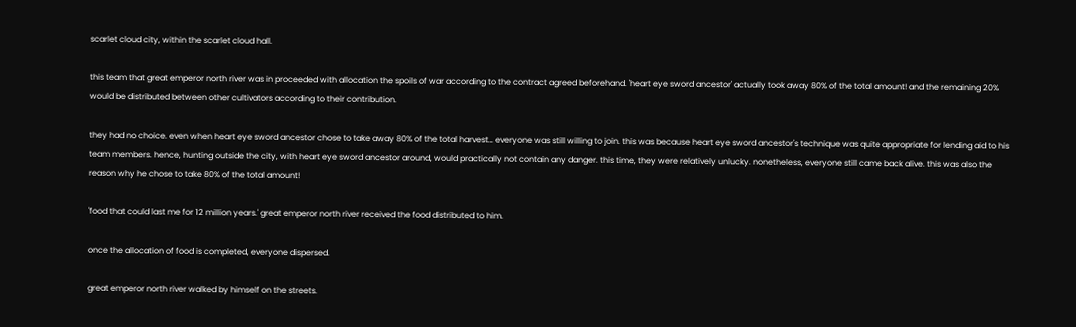scarlet cloud city, within the scarlet cloud hall.

this team that great emperor north river was in proceeded with allocation the spoils of war according to the contract agreed beforehand. 'heart eye sword ancestor' actually took away 80% of the total amount! and the remaining 20% would be distributed between other cultivators according to their contribution.

they had no choice. even when heart eye sword ancestor chose to take away 80% of the total harvest… everyone was still willing to join. this was because heart eye sword ancestor's technique was quite appropriate for lending aid to his team members. hence, hunting outside the city, with heart eye sword ancestor around, would practically not contain any danger. this time, they were relatively unlucky. nonetheless, everyone still came back alive. this was also the reason why he chose to take 80% of the total amount!

'food that could last me for 12 million years.' great emperor north river received the food distributed to him.

once the allocation of food is completed, everyone dispersed.

great emperor north river walked by himself on the streets.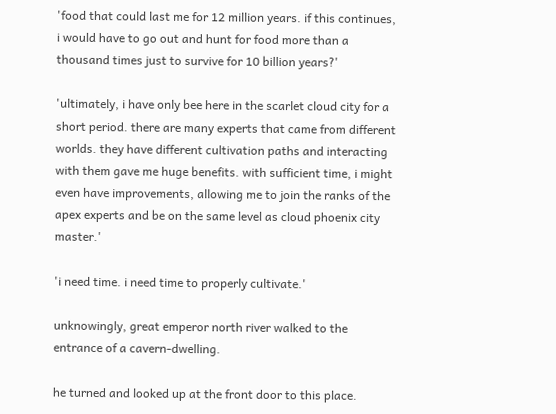'food that could last me for 12 million years. if this continues, i would have to go out and hunt for food more than a thousand times just to survive for 10 billion years?'

'ultimately, i have only bee here in the scarlet cloud city for a short period. there are many experts that came from different worlds. they have different cultivation paths and interacting with them gave me huge benefits. with sufficient time, i might even have improvements, allowing me to join the ranks of the apex experts and be on the same level as cloud phoenix city master.'

'i need time. i need time to properly cultivate.'

unknowingly, great emperor north river walked to the entrance of a cavern-dwelling.

he turned and looked up at the front door to this place.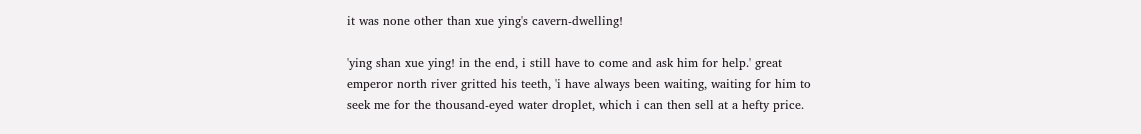it was none other than xue ying's cavern-dwelling!

'ying shan xue ying! in the end, i still have to come and ask him for help.' great emperor north river gritted his teeth, 'i have always been waiting, waiting for him to seek me for the thousand-eyed water droplet, which i can then sell at a hefty price.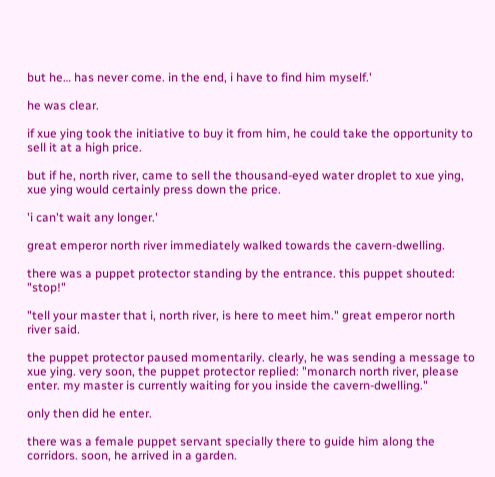but he… has never come. in the end, i have to find him myself.'

he was clear.

if xue ying took the initiative to buy it from him, he could take the opportunity to sell it at a high price.

but if he, north river, came to sell the thousand-eyed water droplet to xue ying, xue ying would certainly press down the price.

'i can't wait any longer.'

great emperor north river immediately walked towards the cavern-dwelling.

there was a puppet protector standing by the entrance. this puppet shouted: "stop!"

"tell your master that i, north river, is here to meet him." great emperor north river said.

the puppet protector paused momentarily. clearly, he was sending a message to xue ying. very soon, the puppet protector replied: "monarch north river, please enter. my master is currently waiting for you inside the cavern-dwelling."

only then did he enter.

there was a female puppet servant specially there to guide him along the corridors. soon, he arrived in a garden.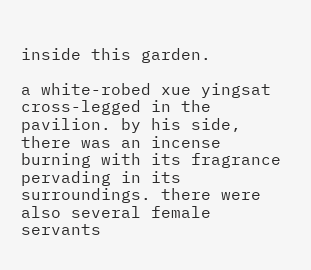inside this garden.

a white-robed xue yingsat cross-legged in the pavilion. by his side, there was an incense burning with its fragrance pervading in its surroundings. there were also several female servants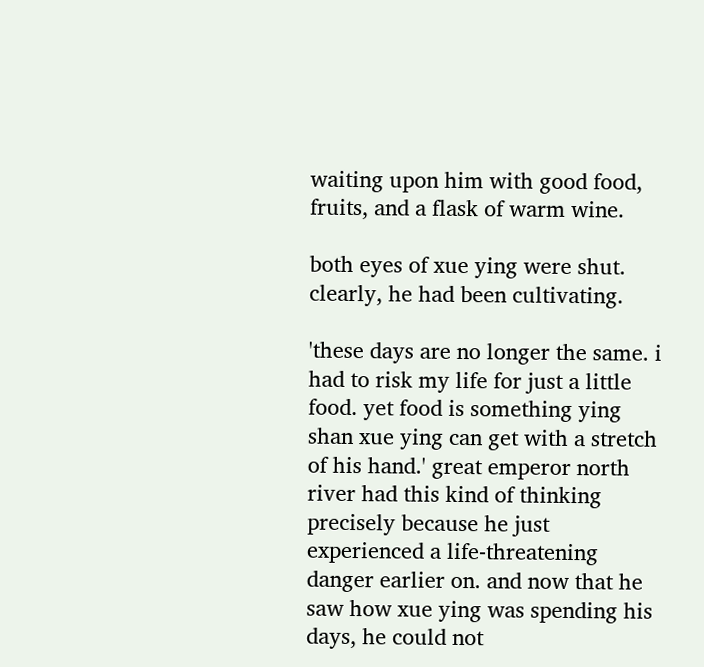waiting upon him with good food, fruits, and a flask of warm wine.

both eyes of xue ying were shut. clearly, he had been cultivating.

'these days are no longer the same. i had to risk my life for just a little food. yet food is something ying shan xue ying can get with a stretch of his hand.' great emperor north river had this kind of thinking precisely because he just experienced a life-threatening danger earlier on. and now that he saw how xue ying was spending his days, he could not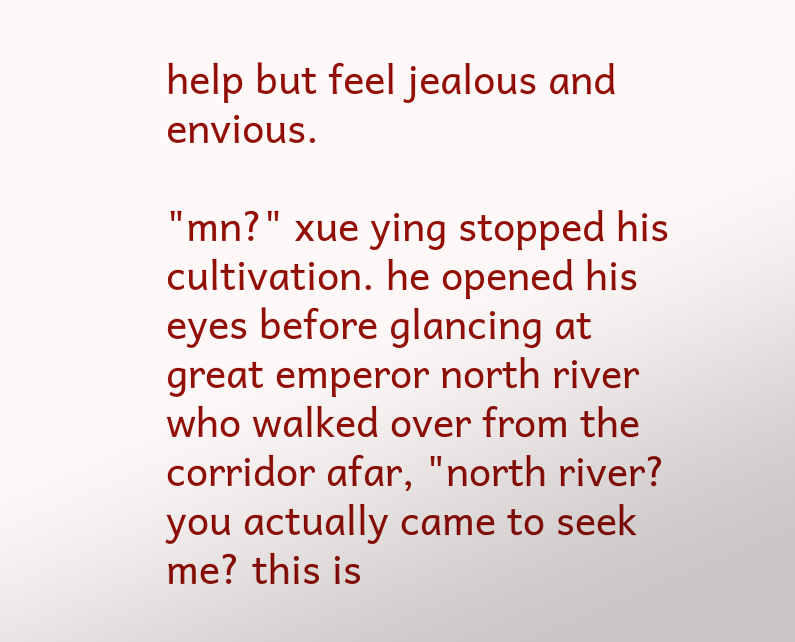help but feel jealous and envious.

"mn?" xue ying stopped his cultivation. he opened his eyes before glancing at great emperor north river who walked over from the corridor afar, "north river? you actually came to seek me? this is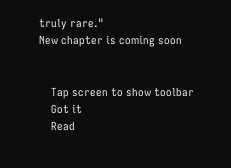truly rare."
New chapter is coming soon


    Tap screen to show toolbar
    Got it
    Read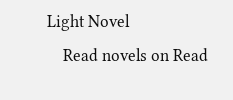Light Novel
    Read novels on Read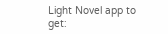Light Novel app to get: